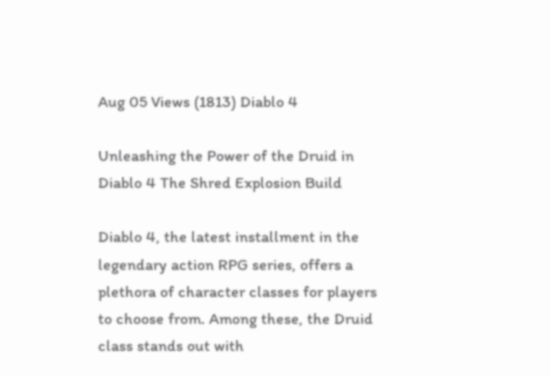Aug 05 Views (1813) Diablo 4

Unleashing the Power of the Druid in Diablo 4 The Shred Explosion Build

Diablo 4, the latest installment in the legendary action RPG series, offers a plethora of character classes for players to choose from. Among these, the Druid class stands out with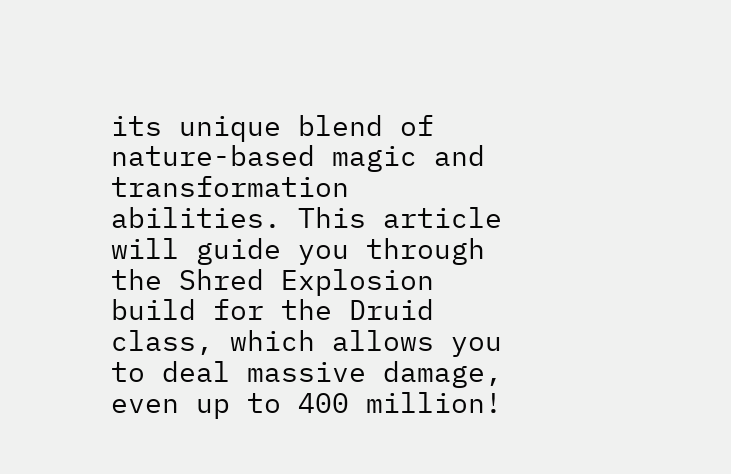its unique blend of nature-based magic and transformation abilities. This article will guide you through the Shred Explosion build for the Druid class, which allows you to deal massive damage, even up to 400 million!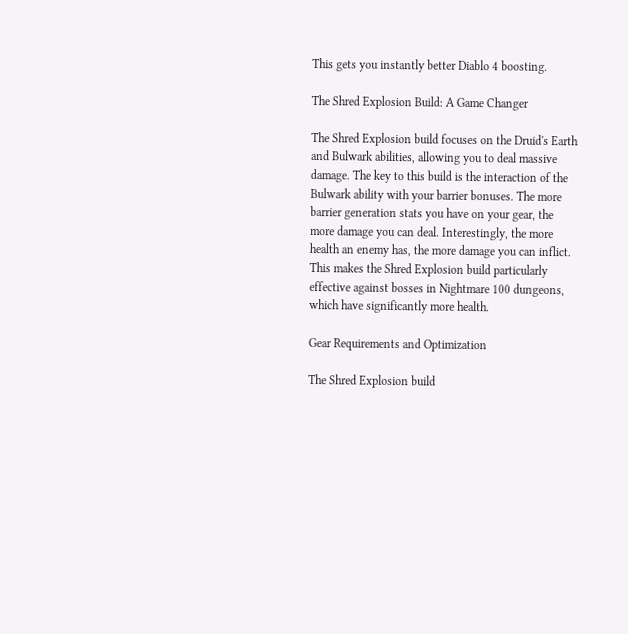This gets you instantly better Diablo 4 boosting.

The Shred Explosion Build: A Game Changer

The Shred Explosion build focuses on the Druid's Earth and Bulwark abilities, allowing you to deal massive damage. The key to this build is the interaction of the Bulwark ability with your barrier bonuses. The more barrier generation stats you have on your gear, the more damage you can deal. Interestingly, the more health an enemy has, the more damage you can inflict. This makes the Shred Explosion build particularly effective against bosses in Nightmare 100 dungeons, which have significantly more health.

Gear Requirements and Optimization

The Shred Explosion build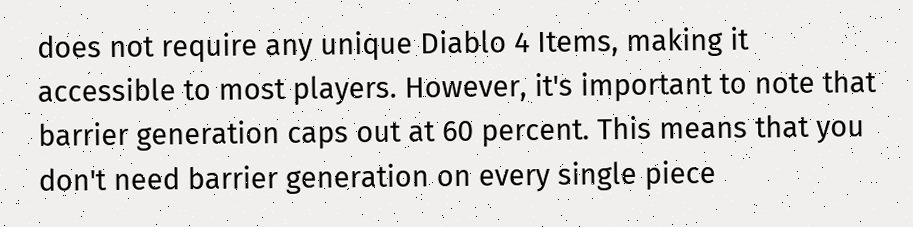does not require any unique Diablo 4 Items, making it accessible to most players. However, it's important to note that barrier generation caps out at 60 percent. This means that you don't need barrier generation on every single piece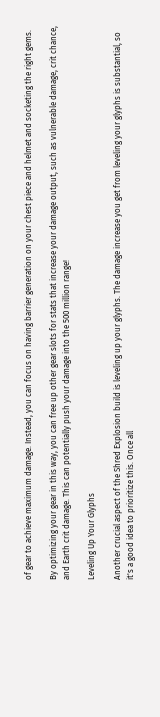of gear to achieve maximum damage. Instead, you can focus on having barrier generation on your chest piece and helmet and socketing the right gems.

By optimizing your gear in this way, you can free up other gear slots for stats that increase your damage output, such as vulnerable damage, crit chance, and Earth crit damage. This can potentially push your damage into the 500 million range!

Leveling Up Your Glyphs

Another crucial aspect of the Shred Explosion build is leveling up your glyphs. The damage increase you get from leveling your glyphs is substantial, so it's a good idea to prioritize this. Once all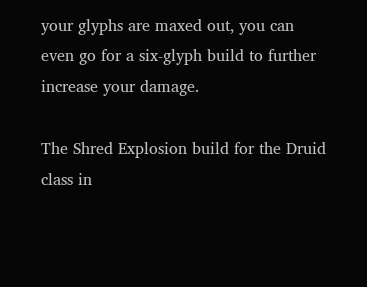your glyphs are maxed out, you can even go for a six-glyph build to further increase your damage.

The Shred Explosion build for the Druid class in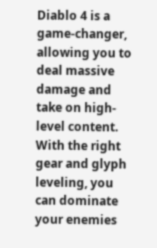Diablo 4 is a game-changer, allowing you to deal massive damage and take on high-level content. With the right gear and glyph leveling, you can dominate your enemies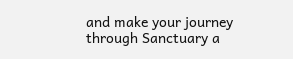and make your journey through Sanctuary a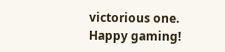victorious one. Happy gaming!